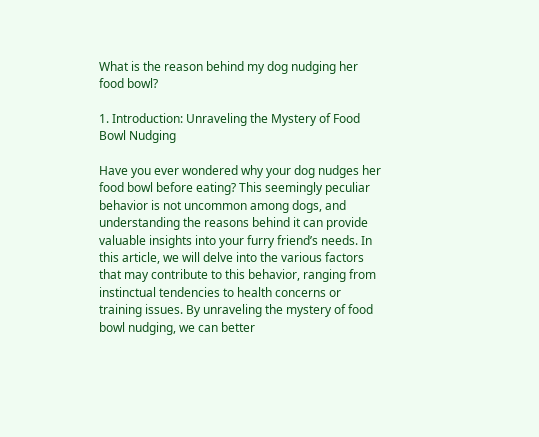What is the reason behind my dog nudging her food bowl?

1. Introduction: Unraveling the Mystery of Food Bowl Nudging

Have you ever wondered why your dog nudges her food bowl before eating? This seemingly peculiar behavior is not uncommon among dogs, and understanding the reasons behind it can provide valuable insights into your furry friend’s needs. In this article, we will delve into the various factors that may contribute to this behavior, ranging from instinctual tendencies to health concerns or training issues. By unraveling the mystery of food bowl nudging, we can better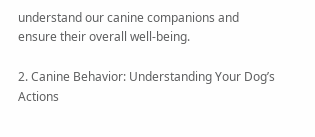understand our canine companions and ensure their overall well-being.

2. Canine Behavior: Understanding Your Dog’s Actions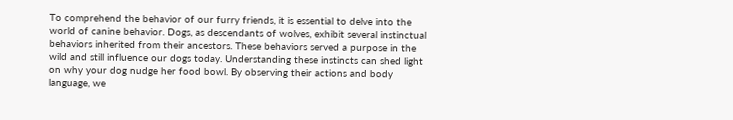To comprehend the behavior of our furry friends, it is essential to delve into the world of canine behavior. Dogs, as descendants of wolves, exhibit several instinctual behaviors inherited from their ancestors. These behaviors served a purpose in the wild and still influence our dogs today. Understanding these instincts can shed light on why your dog nudge her food bowl. By observing their actions and body language, we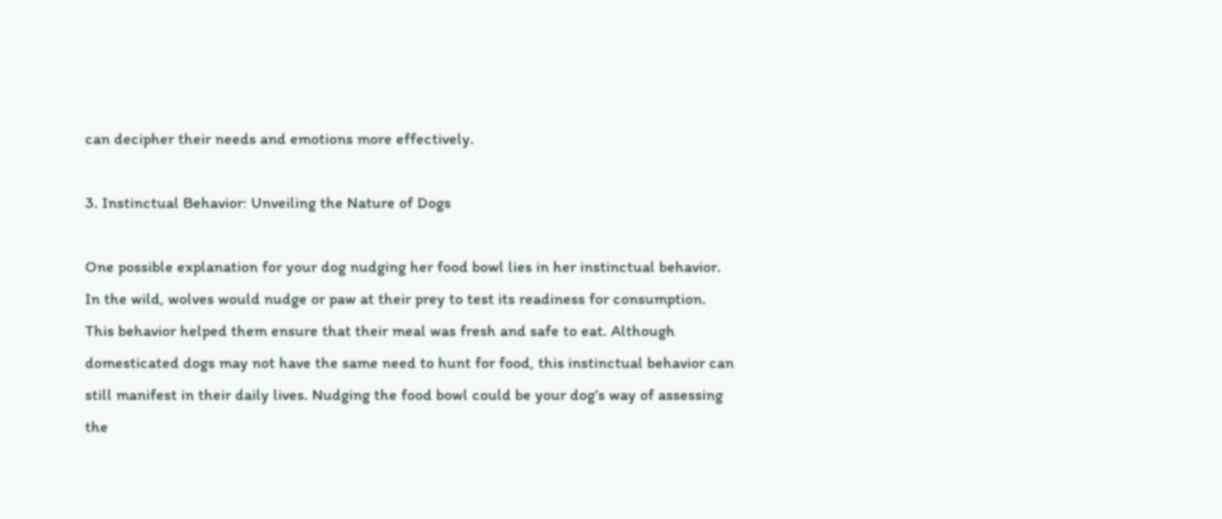can decipher their needs and emotions more effectively.

3. Instinctual Behavior: Unveiling the Nature of Dogs

One possible explanation for your dog nudging her food bowl lies in her instinctual behavior. In the wild, wolves would nudge or paw at their prey to test its readiness for consumption. This behavior helped them ensure that their meal was fresh and safe to eat. Although domesticated dogs may not have the same need to hunt for food, this instinctual behavior can still manifest in their daily lives. Nudging the food bowl could be your dog’s way of assessing the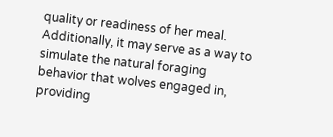quality or readiness of her meal. Additionally, it may serve as a way to simulate the natural foraging behavior that wolves engaged in, providing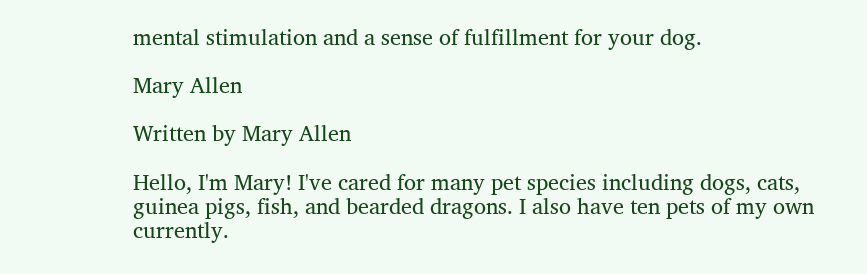mental stimulation and a sense of fulfillment for your dog.

Mary Allen

Written by Mary Allen

Hello, I'm Mary! I've cared for many pet species including dogs, cats, guinea pigs, fish, and bearded dragons. I also have ten pets of my own currently.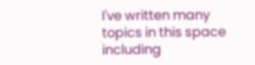I've written many topics in this space including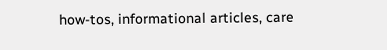how-tos, informational articles, care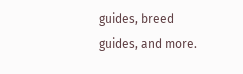guides, breed guides, and more.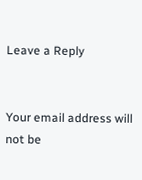Leave a Reply


Your email address will not be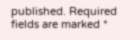published. Required fields are marked *